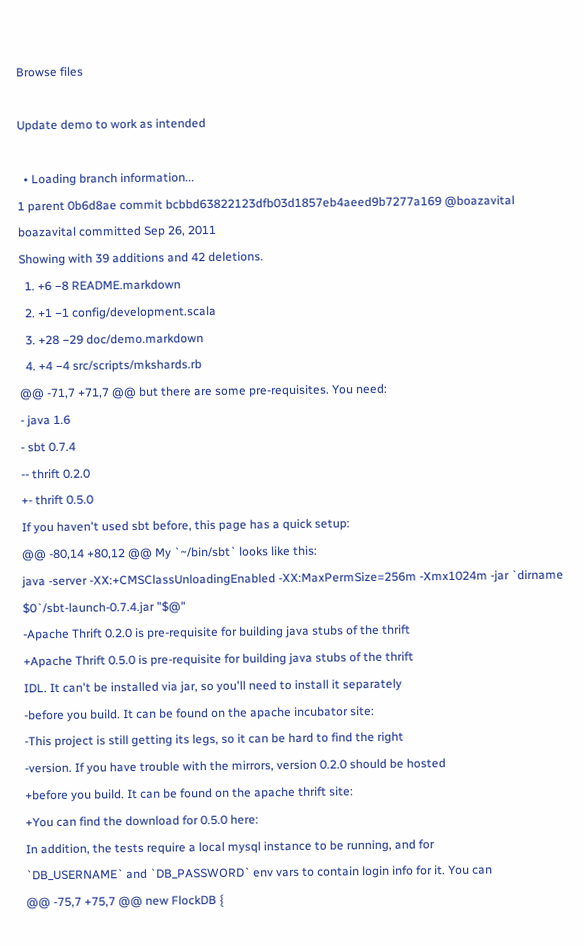Browse files

Update demo to work as intended

  • Loading branch information...
1 parent 0b6d8ae commit bcbbd63822123dfb03d1857eb4aeed9b7277a169 @boazavital boazavital committed Sep 26, 2011
Showing with 39 additions and 42 deletions.
  1. +6 −8 README.markdown
  2. +1 −1 config/development.scala
  3. +28 −29 doc/demo.markdown
  4. +4 −4 src/scripts/mkshards.rb
@@ -71,7 +71,7 @@ but there are some pre-requisites. You need:
- java 1.6
- sbt 0.7.4
-- thrift 0.2.0
+- thrift 0.5.0
If you haven't used sbt before, this page has a quick setup:
@@ -80,14 +80,12 @@ My `~/bin/sbt` looks like this:
java -server -XX:+CMSClassUnloadingEnabled -XX:MaxPermSize=256m -Xmx1024m -jar `dirname $0`/sbt-launch-0.7.4.jar "$@"
-Apache Thrift 0.2.0 is pre-requisite for building java stubs of the thrift
+Apache Thrift 0.5.0 is pre-requisite for building java stubs of the thrift
IDL. It can't be installed via jar, so you'll need to install it separately
-before you build. It can be found on the apache incubator site:
-This project is still getting its legs, so it can be hard to find the right
-version. If you have trouble with the mirrors, version 0.2.0 should be hosted
+before you build. It can be found on the apache thrift site:
+You can find the download for 0.5.0 here:
In addition, the tests require a local mysql instance to be running, and for
`DB_USERNAME` and `DB_PASSWORD` env vars to contain login info for it. You can
@@ -75,7 +75,7 @@ new FlockDB {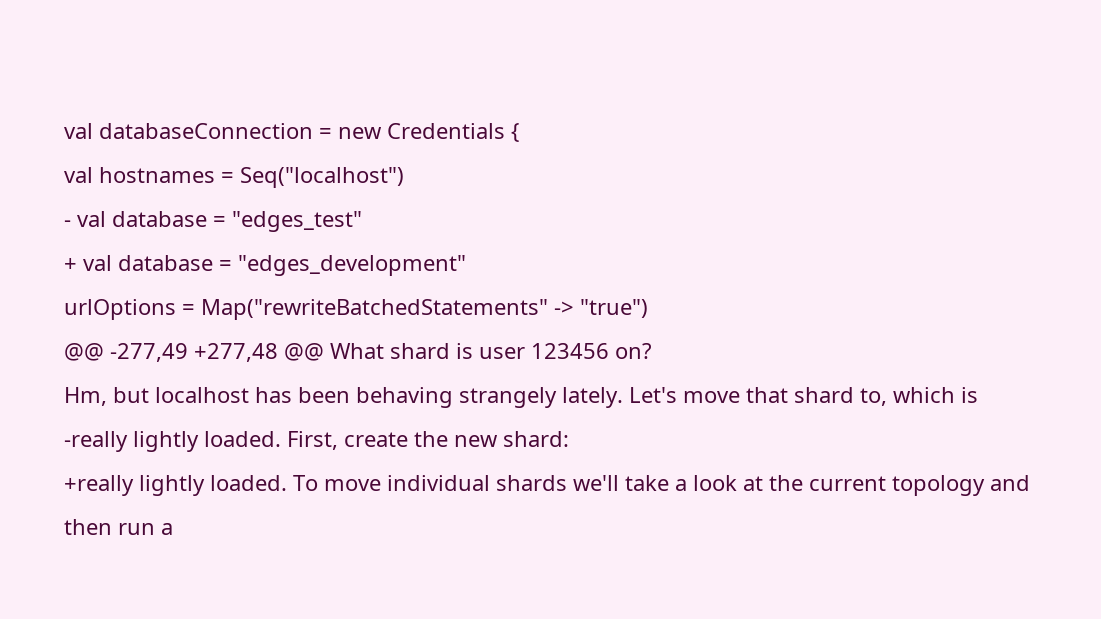val databaseConnection = new Credentials {
val hostnames = Seq("localhost")
- val database = "edges_test"
+ val database = "edges_development"
urlOptions = Map("rewriteBatchedStatements" -> "true")
@@ -277,49 +277,48 @@ What shard is user 123456 on?
Hm, but localhost has been behaving strangely lately. Let's move that shard to, which is
-really lightly loaded. First, create the new shard:
+really lightly loaded. To move individual shards we'll take a look at the current topology and then run a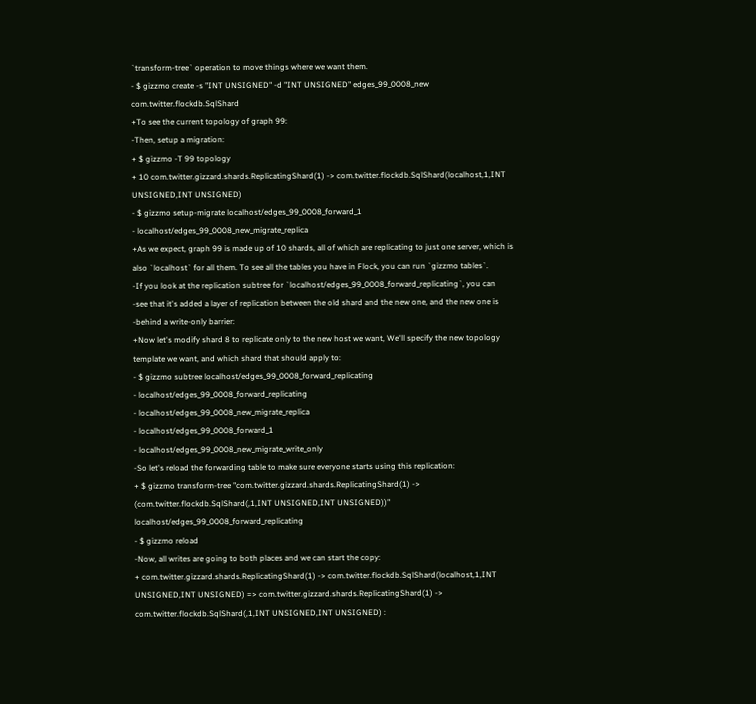`transform-tree` operation to move things where we want them.
- $ gizzmo create -s "INT UNSIGNED" -d "INT UNSIGNED" edges_99_0008_new com.twitter.flockdb.SqlShard
+To see the current topology of graph 99:
-Then, setup a migration:
+ $ gizzmo -T 99 topology
+ 10 com.twitter.gizzard.shards.ReplicatingShard(1) -> com.twitter.flockdb.SqlShard(localhost,1,INT UNSIGNED,INT UNSIGNED)
- $ gizzmo setup-migrate localhost/edges_99_0008_forward_1
- localhost/edges_99_0008_new_migrate_replica
+As we expect, graph 99 is made up of 10 shards, all of which are replicating to just one server, which is also `localhost` for all them. To see all the tables you have in Flock, you can run `gizzmo tables`.
-If you look at the replication subtree for `localhost/edges_99_0008_forward_replicating`, you can
-see that it's added a layer of replication between the old shard and the new one, and the new one is
-behind a write-only barrier:
+Now let's modify shard 8 to replicate only to the new host we want, We'll specify the new topology template we want, and which shard that should apply to:
- $ gizzmo subtree localhost/edges_99_0008_forward_replicating
- localhost/edges_99_0008_forward_replicating
- localhost/edges_99_0008_new_migrate_replica
- localhost/edges_99_0008_forward_1
- localhost/edges_99_0008_new_migrate_write_only
-So let's reload the forwarding table to make sure everyone starts using this replication:
+ $ gizzmo transform-tree "com.twitter.gizzard.shards.ReplicatingShard(1) -> (com.twitter.flockdb.SqlShard(,1,INT UNSIGNED,INT UNSIGNED))" localhost/edges_99_0008_forward_replicating
- $ gizzmo reload
-Now, all writes are going to both places and we can start the copy:
+ com.twitter.gizzard.shards.ReplicatingShard(1) -> com.twitter.flockdb.SqlShard(localhost,1,INT UNSIGNED,INT UNSIGNED) => com.twitter.gizzard.shards.ReplicatingShard(1) -> com.twitter.flockdb.SqlShard(,1,INT UNSIGNED,INT UNSIGNED) :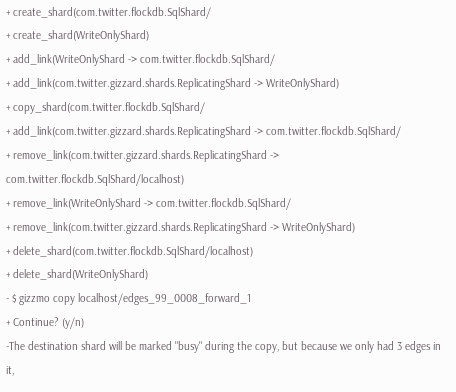+ create_shard(com.twitter.flockdb.SqlShard/
+ create_shard(WriteOnlyShard)
+ add_link(WriteOnlyShard -> com.twitter.flockdb.SqlShard/
+ add_link(com.twitter.gizzard.shards.ReplicatingShard -> WriteOnlyShard)
+ copy_shard(com.twitter.flockdb.SqlShard/
+ add_link(com.twitter.gizzard.shards.ReplicatingShard -> com.twitter.flockdb.SqlShard/
+ remove_link(com.twitter.gizzard.shards.ReplicatingShard -> com.twitter.flockdb.SqlShard/localhost)
+ remove_link(WriteOnlyShard -> com.twitter.flockdb.SqlShard/
+ remove_link(com.twitter.gizzard.shards.ReplicatingShard -> WriteOnlyShard)
+ delete_shard(com.twitter.flockdb.SqlShard/localhost)
+ delete_shard(WriteOnlyShard)
- $ gizzmo copy localhost/edges_99_0008_forward_1
+ Continue? (y/n)
-The destination shard will be marked "busy" during the copy, but because we only had 3 edges in it,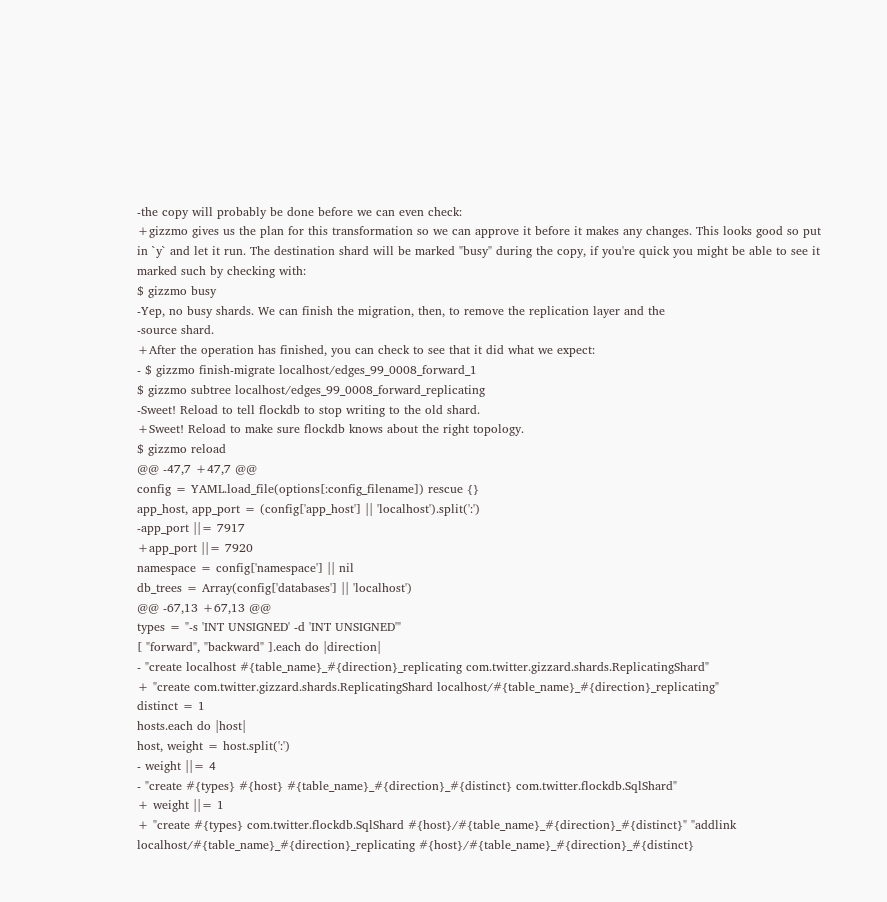-the copy will probably be done before we can even check:
+gizzmo gives us the plan for this transformation so we can approve it before it makes any changes. This looks good so put in `y` and let it run. The destination shard will be marked "busy" during the copy, if you're quick you might be able to see it marked such by checking with:
$ gizzmo busy
-Yep, no busy shards. We can finish the migration, then, to remove the replication layer and the
-source shard.
+After the operation has finished, you can check to see that it did what we expect:
- $ gizzmo finish-migrate localhost/edges_99_0008_forward_1
$ gizzmo subtree localhost/edges_99_0008_forward_replicating
-Sweet! Reload to tell flockdb to stop writing to the old shard.
+Sweet! Reload to make sure flockdb knows about the right topology.
$ gizzmo reload
@@ -47,7 +47,7 @@
config = YAML.load_file(options[:config_filename]) rescue {}
app_host, app_port = (config['app_host'] || 'localhost').split(':')
-app_port ||= 7917
+app_port ||= 7920
namespace = config['namespace'] || nil
db_trees = Array(config['databases'] || 'localhost')
@@ -67,13 +67,13 @@
types = "-s 'INT UNSIGNED' -d 'INT UNSIGNED'"
[ "forward", "backward" ].each do |direction|
- "create localhost #{table_name}_#{direction}_replicating com.twitter.gizzard.shards.ReplicatingShard"
+ "create com.twitter.gizzard.shards.ReplicatingShard localhost/#{table_name}_#{direction}_replicating"
distinct = 1
hosts.each do |host|
host, weight = host.split(':')
- weight ||= 4
- "create #{types} #{host} #{table_name}_#{direction}_#{distinct} com.twitter.flockdb.SqlShard"
+ weight ||= 1
+ "create #{types} com.twitter.flockdb.SqlShard #{host}/#{table_name}_#{direction}_#{distinct}" "addlink localhost/#{table_name}_#{direction}_replicating #{host}/#{table_name}_#{direction}_#{distinct}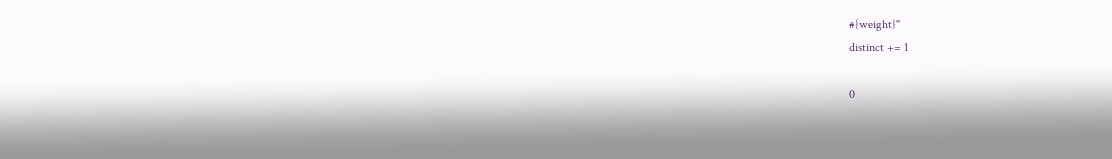#{weight}"
distinct += 1

0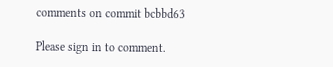comments on commit bcbbd63

Please sign in to comment.